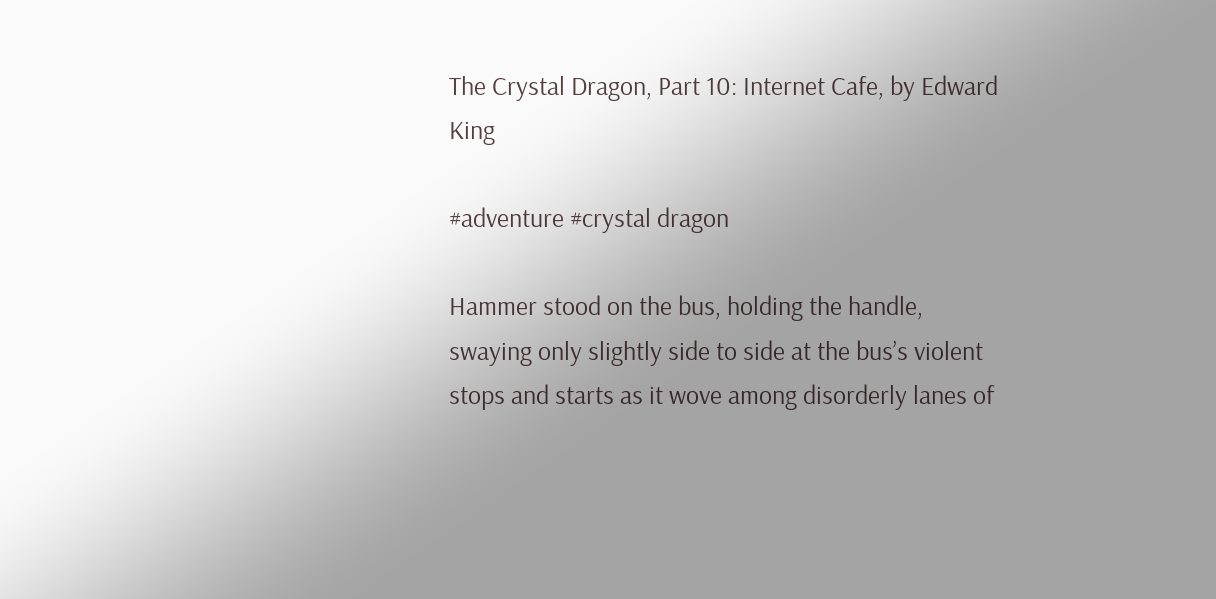The Crystal Dragon, Part 10: Internet Cafe, by Edward King

#adventure #crystal dragon

Hammer stood on the bus, holding the handle, swaying only slightly side to side at the bus’s violent stops and starts as it wove among disorderly lanes of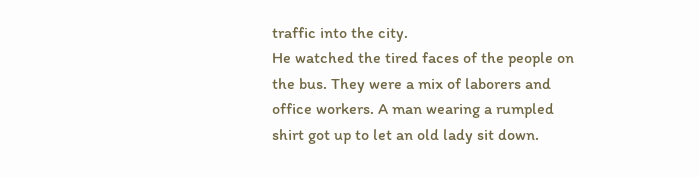traffic into the city.
He watched the tired faces of the people on the bus. They were a mix of laborers and office workers. A man wearing a rumpled shirt got up to let an old lady sit down.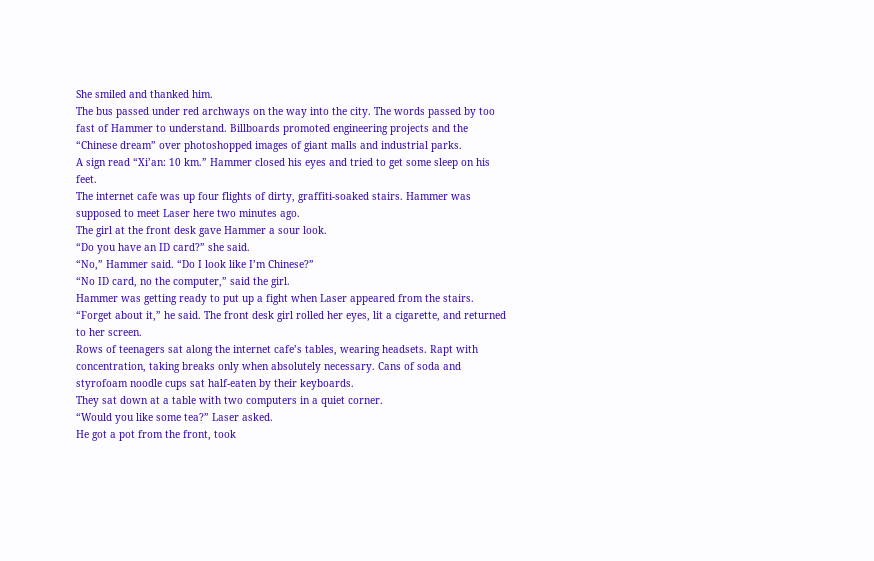She smiled and thanked him.
The bus passed under red archways on the way into the city. The words passed by too fast of Hammer to understand. Billboards promoted engineering projects and the “Chinese dream” over photoshopped images of giant malls and industrial parks.
A sign read “Xi’an: 10 km.” Hammer closed his eyes and tried to get some sleep on his feet.
The internet cafe was up four flights of dirty, graffiti-soaked stairs. Hammer was supposed to meet Laser here two minutes ago.
The girl at the front desk gave Hammer a sour look.
“Do you have an ID card?” she said.
“No,” Hammer said. “Do I look like I’m Chinese?”
“No ID card, no the computer,” said the girl.
Hammer was getting ready to put up a fight when Laser appeared from the stairs. “Forget about it,” he said. The front desk girl rolled her eyes, lit a cigarette, and returned to her screen.
Rows of teenagers sat along the internet cafe’s tables, wearing headsets. Rapt with concentration, taking breaks only when absolutely necessary. Cans of soda and styrofoam noodle cups sat half-eaten by their keyboards.
They sat down at a table with two computers in a quiet corner.
“Would you like some tea?” Laser asked.
He got a pot from the front, took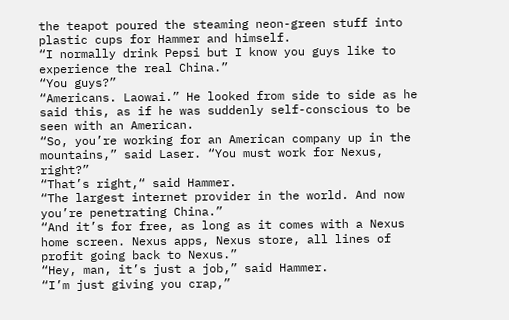the teapot poured the steaming neon-green stuff into plastic cups for Hammer and himself.
“I normally drink Pepsi but I know you guys like to experience the real China.”
“You guys?”
“Americans. Laowai.” He looked from side to side as he said this, as if he was suddenly self-conscious to be seen with an American.
“So, you’re working for an American company up in the mountains,” said Laser. “You must work for Nexus, right?”
“That’s right,“ said Hammer.
“The largest internet provider in the world. And now you’re penetrating China.”
“And it’s for free, as long as it comes with a Nexus home screen. Nexus apps, Nexus store, all lines of profit going back to Nexus.”
“Hey, man, it’s just a job,” said Hammer.
“I’m just giving you crap,”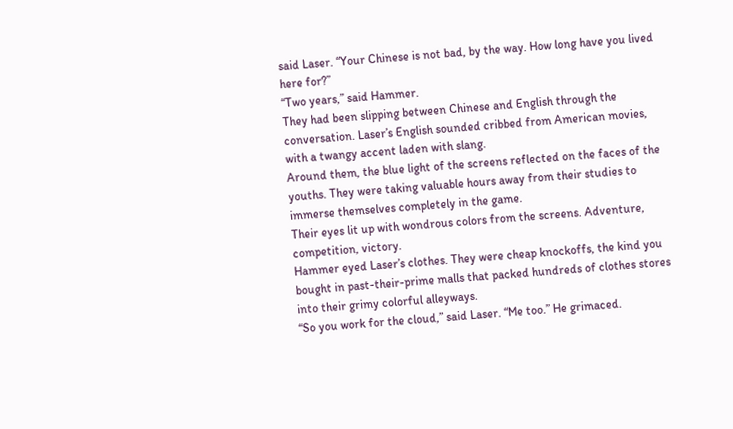said Laser. “Your Chinese is not bad, by the way. How long have you lived here for?”
“Two years,” said Hammer.
They had been slipping between Chinese and English through the conversation. Laser’s English sounded cribbed from American movies, with a twangy accent laden with slang.
Around them, the blue light of the screens reflected on the faces of the youths. They were taking valuable hours away from their studies to immerse themselves completely in the game.
Their eyes lit up with wondrous colors from the screens. Adventure, competition, victory.
Hammer eyed Laser’s clothes. They were cheap knockoffs, the kind you bought in past-their-prime malls that packed hundreds of clothes stores into their grimy colorful alleyways.
“So you work for the cloud,” said Laser. “Me too.” He grimaced.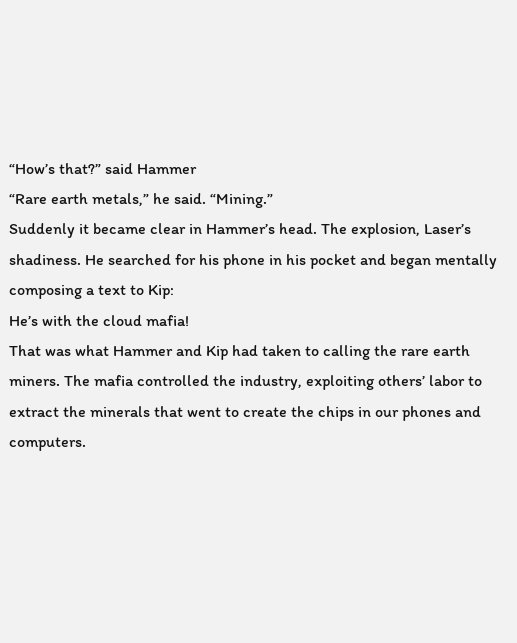“How’s that?” said Hammer
“Rare earth metals,” he said. “Mining.”
Suddenly it became clear in Hammer’s head. The explosion, Laser’s shadiness. He searched for his phone in his pocket and began mentally composing a text to Kip:
He’s with the cloud mafia!
That was what Hammer and Kip had taken to calling the rare earth miners. The mafia controlled the industry, exploiting others’ labor to extract the minerals that went to create the chips in our phones and computers.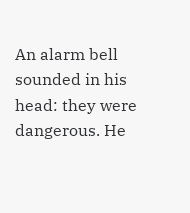An alarm bell sounded in his head: they were dangerous. He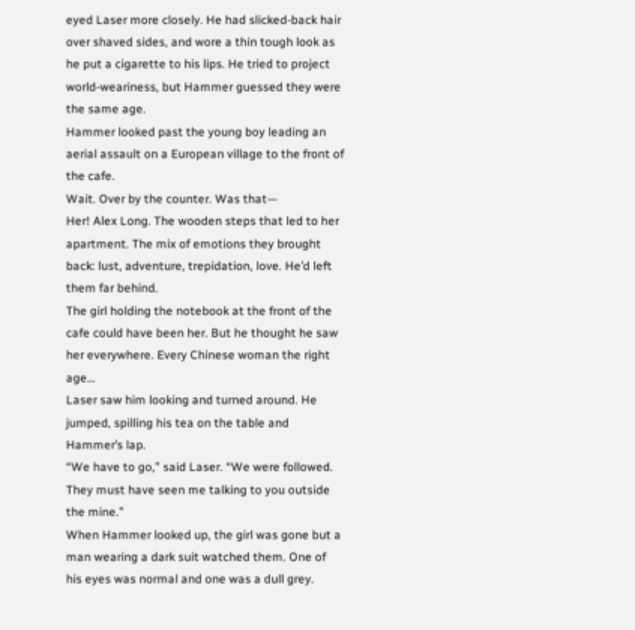eyed Laser more closely. He had slicked-back hair over shaved sides, and wore a thin tough look as he put a cigarette to his lips. He tried to project world-weariness, but Hammer guessed they were the same age.
Hammer looked past the young boy leading an aerial assault on a European village to the front of the cafe.
Wait. Over by the counter. Was that—
Her! Alex Long. The wooden steps that led to her apartment. The mix of emotions they brought back: lust, adventure, trepidation, love. He’d left them far behind.
The girl holding the notebook at the front of the cafe could have been her. But he thought he saw her everywhere. Every Chinese woman the right age…
Laser saw him looking and turned around. He jumped, spilling his tea on the table and Hammer’s lap.
“We have to go,” said Laser. “We were followed. They must have seen me talking to you outside the mine.”
When Hammer looked up, the girl was gone but a man wearing a dark suit watched them. One of his eyes was normal and one was a dull grey.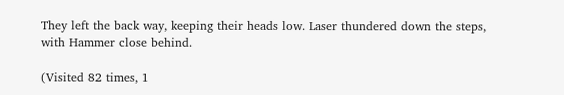They left the back way, keeping their heads low. Laser thundered down the steps, with Hammer close behind.

(Visited 82 times, 1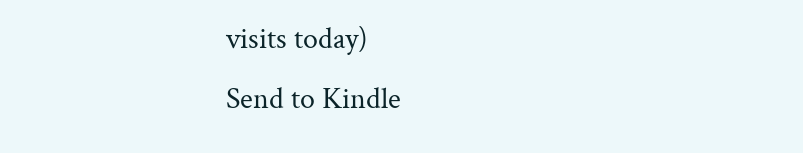visits today)
Send to Kindle